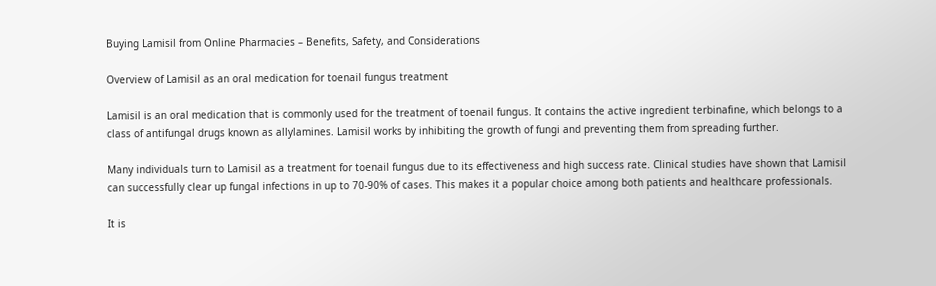Buying Lamisil from Online Pharmacies – Benefits, Safety, and Considerations

Overview of Lamisil as an oral medication for toenail fungus treatment

Lamisil is an oral medication that is commonly used for the treatment of toenail fungus. It contains the active ingredient terbinafine, which belongs to a class of antifungal drugs known as allylamines. Lamisil works by inhibiting the growth of fungi and preventing them from spreading further.

Many individuals turn to Lamisil as a treatment for toenail fungus due to its effectiveness and high success rate. Clinical studies have shown that Lamisil can successfully clear up fungal infections in up to 70-90% of cases. This makes it a popular choice among both patients and healthcare professionals.

It is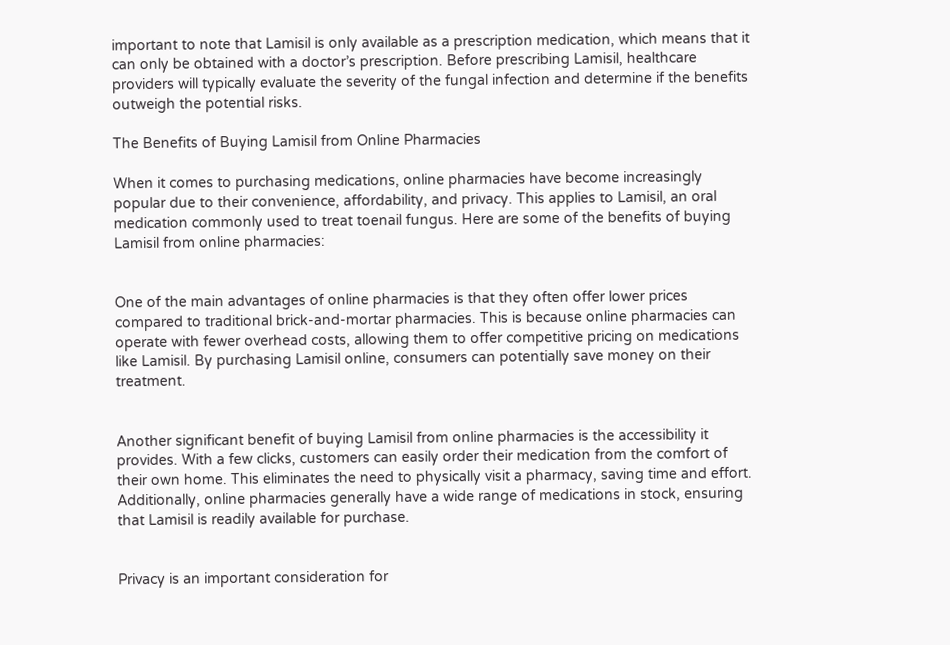important to note that Lamisil is only available as a prescription medication, which means that it can only be obtained with a doctor’s prescription. Before prescribing Lamisil, healthcare providers will typically evaluate the severity of the fungal infection and determine if the benefits outweigh the potential risks.

The Benefits of Buying Lamisil from Online Pharmacies

When it comes to purchasing medications, online pharmacies have become increasingly popular due to their convenience, affordability, and privacy. This applies to Lamisil, an oral medication commonly used to treat toenail fungus. Here are some of the benefits of buying Lamisil from online pharmacies:


One of the main advantages of online pharmacies is that they often offer lower prices compared to traditional brick-and-mortar pharmacies. This is because online pharmacies can operate with fewer overhead costs, allowing them to offer competitive pricing on medications like Lamisil. By purchasing Lamisil online, consumers can potentially save money on their treatment.


Another significant benefit of buying Lamisil from online pharmacies is the accessibility it provides. With a few clicks, customers can easily order their medication from the comfort of their own home. This eliminates the need to physically visit a pharmacy, saving time and effort. Additionally, online pharmacies generally have a wide range of medications in stock, ensuring that Lamisil is readily available for purchase.


Privacy is an important consideration for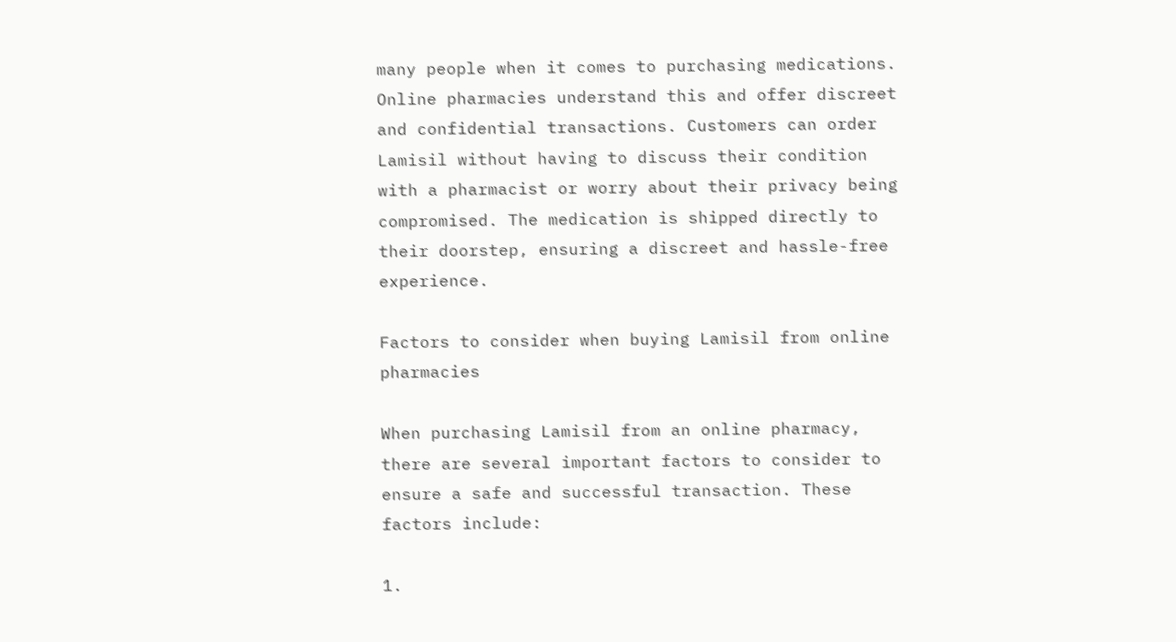many people when it comes to purchasing medications. Online pharmacies understand this and offer discreet and confidential transactions. Customers can order Lamisil without having to discuss their condition with a pharmacist or worry about their privacy being compromised. The medication is shipped directly to their doorstep, ensuring a discreet and hassle-free experience.

Factors to consider when buying Lamisil from online pharmacies

When purchasing Lamisil from an online pharmacy, there are several important factors to consider to ensure a safe and successful transaction. These factors include:

1.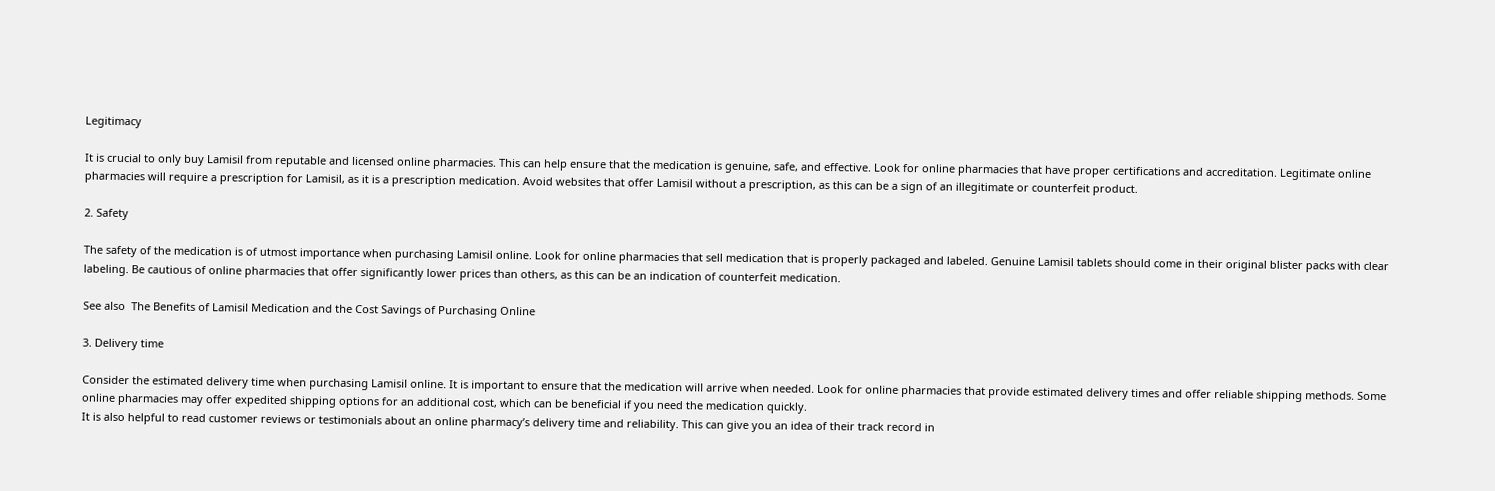Legitimacy

It is crucial to only buy Lamisil from reputable and licensed online pharmacies. This can help ensure that the medication is genuine, safe, and effective. Look for online pharmacies that have proper certifications and accreditation. Legitimate online pharmacies will require a prescription for Lamisil, as it is a prescription medication. Avoid websites that offer Lamisil without a prescription, as this can be a sign of an illegitimate or counterfeit product.

2. Safety

The safety of the medication is of utmost importance when purchasing Lamisil online. Look for online pharmacies that sell medication that is properly packaged and labeled. Genuine Lamisil tablets should come in their original blister packs with clear labeling. Be cautious of online pharmacies that offer significantly lower prices than others, as this can be an indication of counterfeit medication.

See also  The Benefits of Lamisil Medication and the Cost Savings of Purchasing Online

3. Delivery time

Consider the estimated delivery time when purchasing Lamisil online. It is important to ensure that the medication will arrive when needed. Look for online pharmacies that provide estimated delivery times and offer reliable shipping methods. Some online pharmacies may offer expedited shipping options for an additional cost, which can be beneficial if you need the medication quickly.
It is also helpful to read customer reviews or testimonials about an online pharmacy’s delivery time and reliability. This can give you an idea of their track record in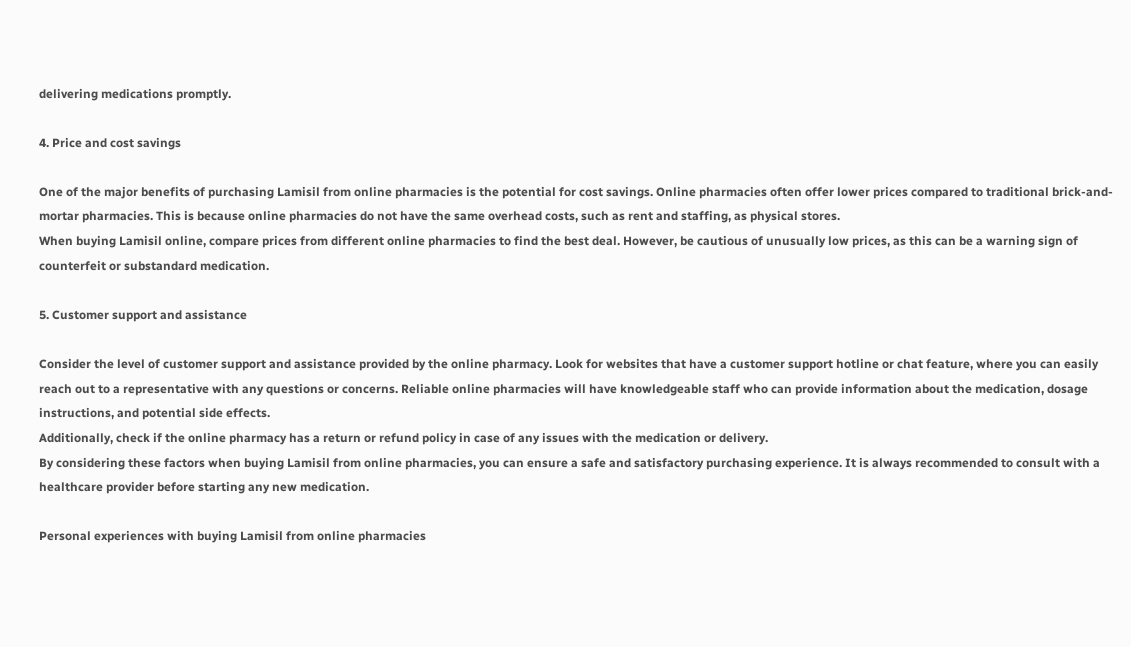delivering medications promptly.

4. Price and cost savings

One of the major benefits of purchasing Lamisil from online pharmacies is the potential for cost savings. Online pharmacies often offer lower prices compared to traditional brick-and-mortar pharmacies. This is because online pharmacies do not have the same overhead costs, such as rent and staffing, as physical stores.
When buying Lamisil online, compare prices from different online pharmacies to find the best deal. However, be cautious of unusually low prices, as this can be a warning sign of counterfeit or substandard medication.

5. Customer support and assistance

Consider the level of customer support and assistance provided by the online pharmacy. Look for websites that have a customer support hotline or chat feature, where you can easily reach out to a representative with any questions or concerns. Reliable online pharmacies will have knowledgeable staff who can provide information about the medication, dosage instructions, and potential side effects.
Additionally, check if the online pharmacy has a return or refund policy in case of any issues with the medication or delivery.
By considering these factors when buying Lamisil from online pharmacies, you can ensure a safe and satisfactory purchasing experience. It is always recommended to consult with a healthcare provider before starting any new medication.

Personal experiences with buying Lamisil from online pharmacies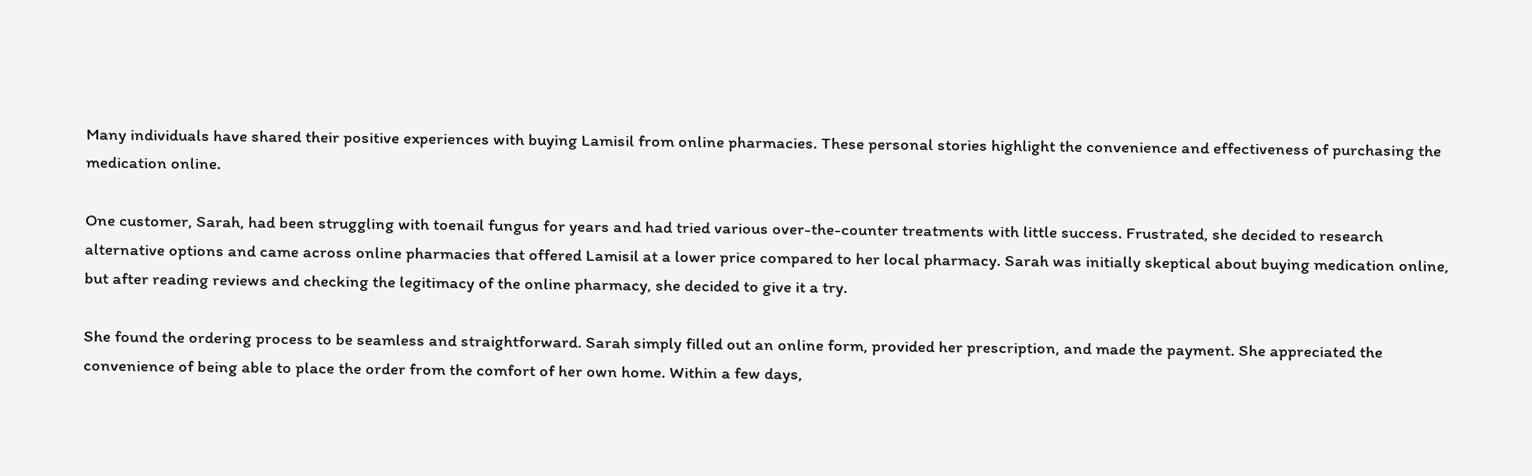Many individuals have shared their positive experiences with buying Lamisil from online pharmacies. These personal stories highlight the convenience and effectiveness of purchasing the medication online.

One customer, Sarah, had been struggling with toenail fungus for years and had tried various over-the-counter treatments with little success. Frustrated, she decided to research alternative options and came across online pharmacies that offered Lamisil at a lower price compared to her local pharmacy. Sarah was initially skeptical about buying medication online, but after reading reviews and checking the legitimacy of the online pharmacy, she decided to give it a try.

She found the ordering process to be seamless and straightforward. Sarah simply filled out an online form, provided her prescription, and made the payment. She appreciated the convenience of being able to place the order from the comfort of her own home. Within a few days,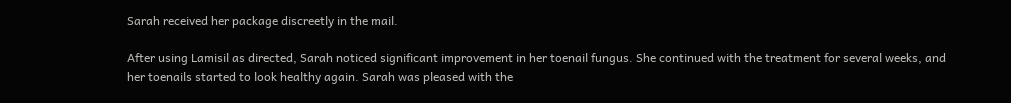Sarah received her package discreetly in the mail.

After using Lamisil as directed, Sarah noticed significant improvement in her toenail fungus. She continued with the treatment for several weeks, and her toenails started to look healthy again. Sarah was pleased with the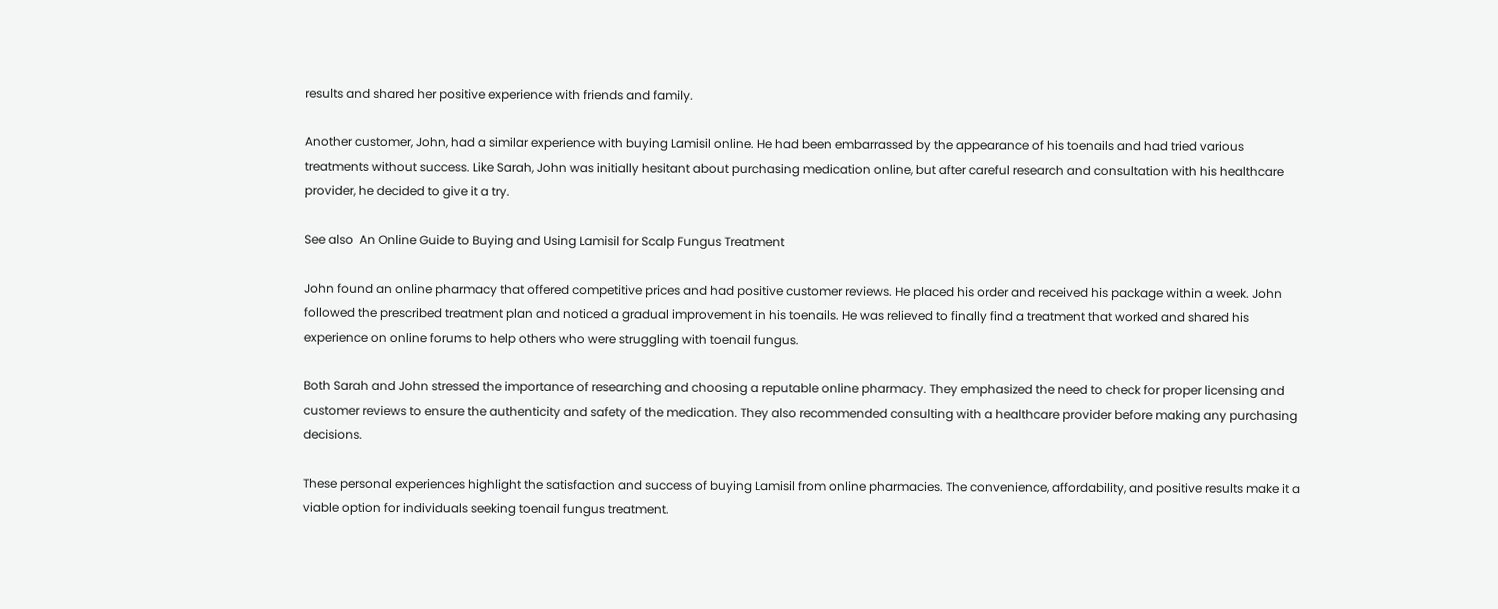results and shared her positive experience with friends and family.

Another customer, John, had a similar experience with buying Lamisil online. He had been embarrassed by the appearance of his toenails and had tried various treatments without success. Like Sarah, John was initially hesitant about purchasing medication online, but after careful research and consultation with his healthcare provider, he decided to give it a try.

See also  An Online Guide to Buying and Using Lamisil for Scalp Fungus Treatment

John found an online pharmacy that offered competitive prices and had positive customer reviews. He placed his order and received his package within a week. John followed the prescribed treatment plan and noticed a gradual improvement in his toenails. He was relieved to finally find a treatment that worked and shared his experience on online forums to help others who were struggling with toenail fungus.

Both Sarah and John stressed the importance of researching and choosing a reputable online pharmacy. They emphasized the need to check for proper licensing and customer reviews to ensure the authenticity and safety of the medication. They also recommended consulting with a healthcare provider before making any purchasing decisions.

These personal experiences highlight the satisfaction and success of buying Lamisil from online pharmacies. The convenience, affordability, and positive results make it a viable option for individuals seeking toenail fungus treatment.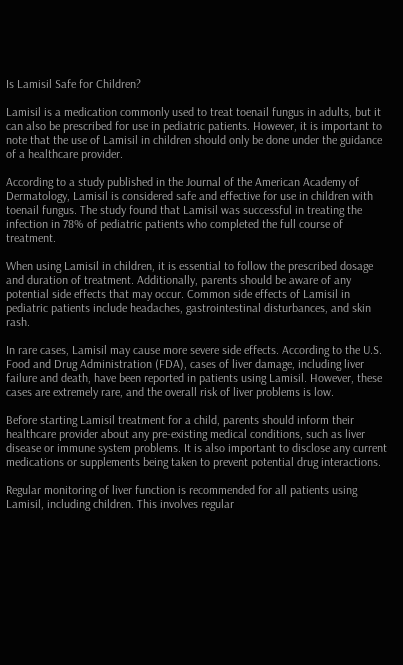Is Lamisil Safe for Children?

Lamisil is a medication commonly used to treat toenail fungus in adults, but it can also be prescribed for use in pediatric patients. However, it is important to note that the use of Lamisil in children should only be done under the guidance of a healthcare provider.

According to a study published in the Journal of the American Academy of Dermatology, Lamisil is considered safe and effective for use in children with toenail fungus. The study found that Lamisil was successful in treating the infection in 78% of pediatric patients who completed the full course of treatment.

When using Lamisil in children, it is essential to follow the prescribed dosage and duration of treatment. Additionally, parents should be aware of any potential side effects that may occur. Common side effects of Lamisil in pediatric patients include headaches, gastrointestinal disturbances, and skin rash.

In rare cases, Lamisil may cause more severe side effects. According to the U.S. Food and Drug Administration (FDA), cases of liver damage, including liver failure and death, have been reported in patients using Lamisil. However, these cases are extremely rare, and the overall risk of liver problems is low.

Before starting Lamisil treatment for a child, parents should inform their healthcare provider about any pre-existing medical conditions, such as liver disease or immune system problems. It is also important to disclose any current medications or supplements being taken to prevent potential drug interactions.

Regular monitoring of liver function is recommended for all patients using Lamisil, including children. This involves regular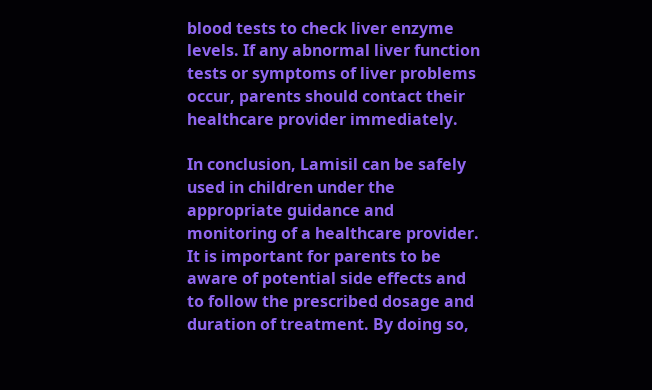blood tests to check liver enzyme levels. If any abnormal liver function tests or symptoms of liver problems occur, parents should contact their healthcare provider immediately.

In conclusion, Lamisil can be safely used in children under the appropriate guidance and monitoring of a healthcare provider. It is important for parents to be aware of potential side effects and to follow the prescribed dosage and duration of treatment. By doing so,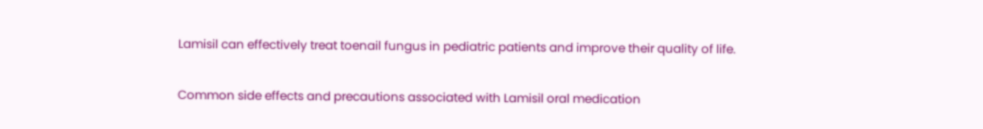Lamisil can effectively treat toenail fungus in pediatric patients and improve their quality of life.

Common side effects and precautions associated with Lamisil oral medication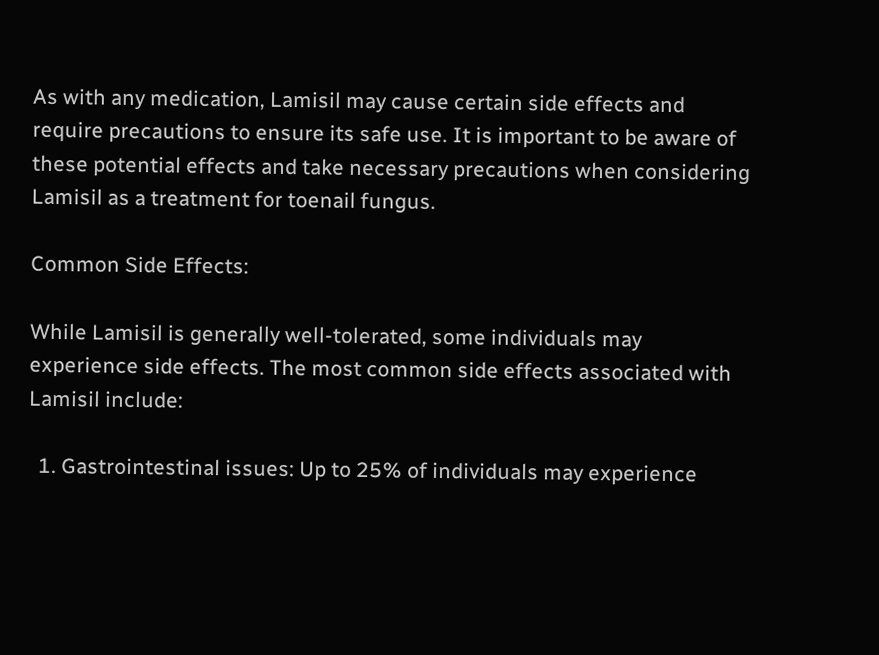As with any medication, Lamisil may cause certain side effects and require precautions to ensure its safe use. It is important to be aware of these potential effects and take necessary precautions when considering Lamisil as a treatment for toenail fungus.

Common Side Effects:

While Lamisil is generally well-tolerated, some individuals may experience side effects. The most common side effects associated with Lamisil include:

  1. Gastrointestinal issues: Up to 25% of individuals may experience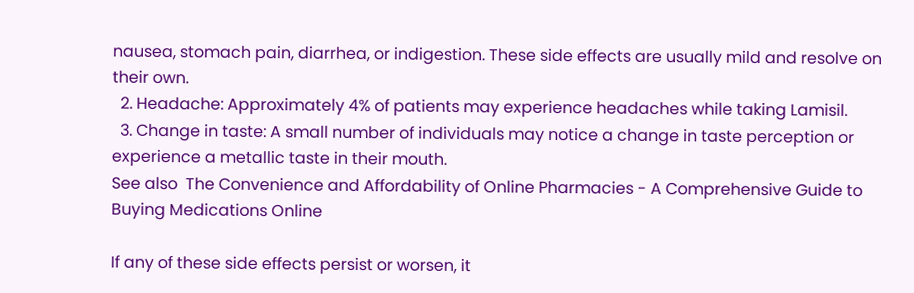nausea, stomach pain, diarrhea, or indigestion. These side effects are usually mild and resolve on their own.
  2. Headache: Approximately 4% of patients may experience headaches while taking Lamisil.
  3. Change in taste: A small number of individuals may notice a change in taste perception or experience a metallic taste in their mouth.
See also  The Convenience and Affordability of Online Pharmacies - A Comprehensive Guide to Buying Medications Online

If any of these side effects persist or worsen, it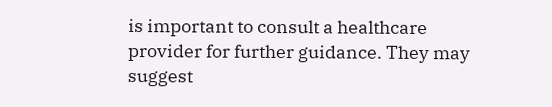is important to consult a healthcare provider for further guidance. They may suggest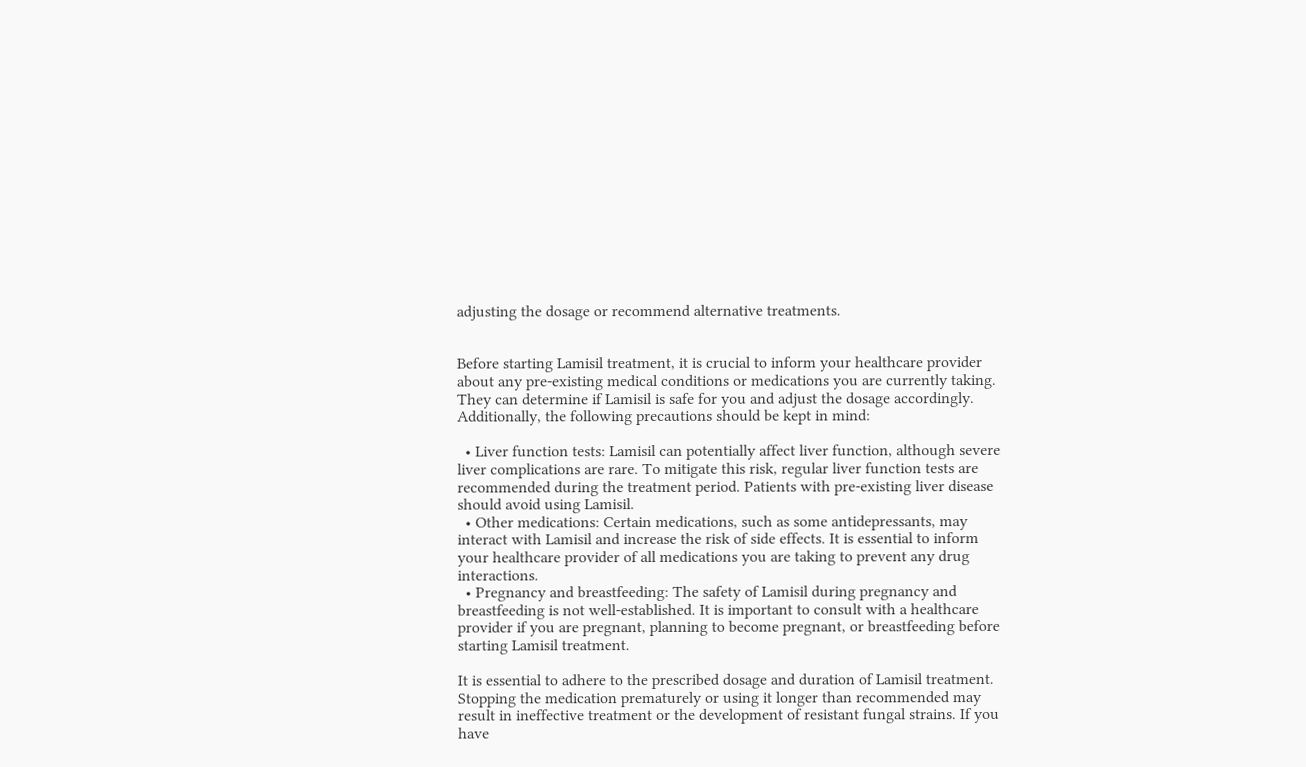adjusting the dosage or recommend alternative treatments.


Before starting Lamisil treatment, it is crucial to inform your healthcare provider about any pre-existing medical conditions or medications you are currently taking. They can determine if Lamisil is safe for you and adjust the dosage accordingly. Additionally, the following precautions should be kept in mind:

  • Liver function tests: Lamisil can potentially affect liver function, although severe liver complications are rare. To mitigate this risk, regular liver function tests are recommended during the treatment period. Patients with pre-existing liver disease should avoid using Lamisil.
  • Other medications: Certain medications, such as some antidepressants, may interact with Lamisil and increase the risk of side effects. It is essential to inform your healthcare provider of all medications you are taking to prevent any drug interactions.
  • Pregnancy and breastfeeding: The safety of Lamisil during pregnancy and breastfeeding is not well-established. It is important to consult with a healthcare provider if you are pregnant, planning to become pregnant, or breastfeeding before starting Lamisil treatment.

It is essential to adhere to the prescribed dosage and duration of Lamisil treatment. Stopping the medication prematurely or using it longer than recommended may result in ineffective treatment or the development of resistant fungal strains. If you have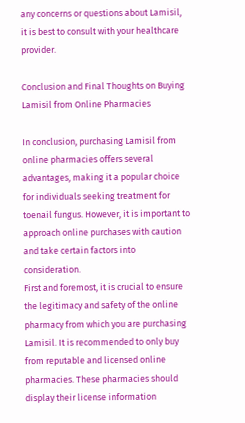any concerns or questions about Lamisil, it is best to consult with your healthcare provider.

Conclusion and Final Thoughts on Buying Lamisil from Online Pharmacies

In conclusion, purchasing Lamisil from online pharmacies offers several advantages, making it a popular choice for individuals seeking treatment for toenail fungus. However, it is important to approach online purchases with caution and take certain factors into consideration.
First and foremost, it is crucial to ensure the legitimacy and safety of the online pharmacy from which you are purchasing Lamisil. It is recommended to only buy from reputable and licensed online pharmacies. These pharmacies should display their license information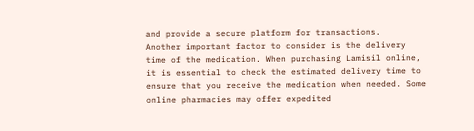and provide a secure platform for transactions.
Another important factor to consider is the delivery time of the medication. When purchasing Lamisil online, it is essential to check the estimated delivery time to ensure that you receive the medication when needed. Some online pharmacies may offer expedited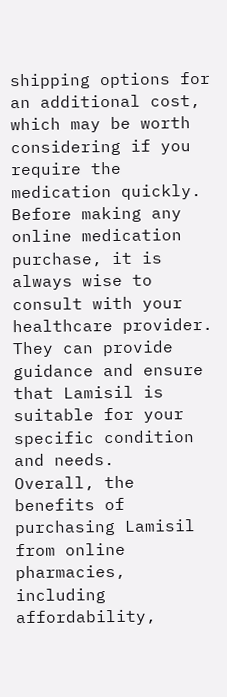shipping options for an additional cost, which may be worth considering if you require the medication quickly.
Before making any online medication purchase, it is always wise to consult with your healthcare provider. They can provide guidance and ensure that Lamisil is suitable for your specific condition and needs.
Overall, the benefits of purchasing Lamisil from online pharmacies, including affordability,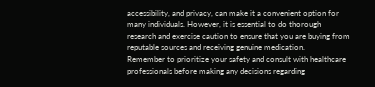accessibility, and privacy, can make it a convenient option for many individuals. However, it is essential to do thorough research and exercise caution to ensure that you are buying from reputable sources and receiving genuine medication.
Remember to prioritize your safety and consult with healthcare professionals before making any decisions regarding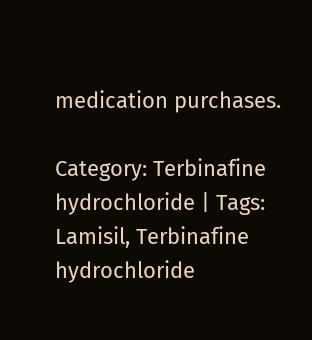medication purchases.

Category: Terbinafine hydrochloride | Tags: Lamisil, Terbinafine hydrochloride